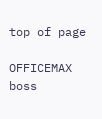top of page

OFFICEMAX boss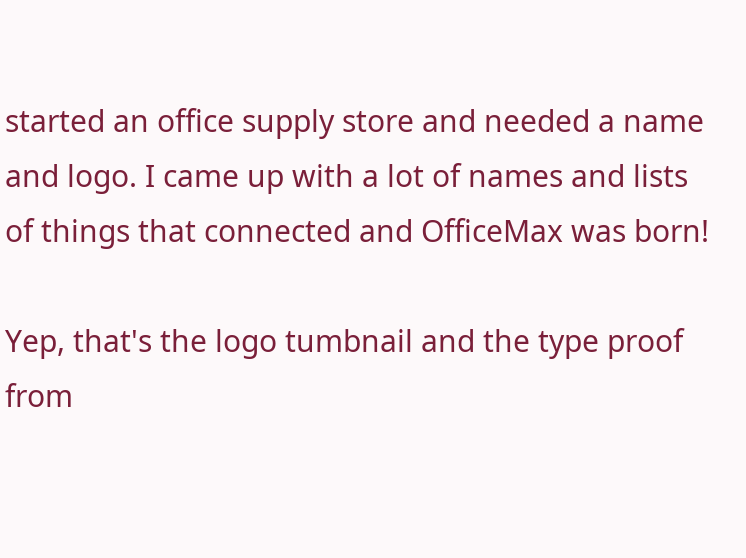started an office supply store and needed a name and logo. I came up with a lot of names and lists of things that connected and OfficeMax was born!

Yep, that's the logo tumbnail and the type proof from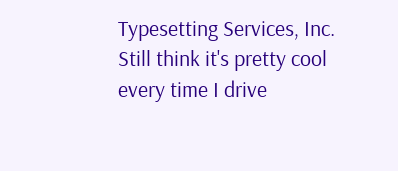Typesetting Services, Inc. Still think it's pretty cool every time I drive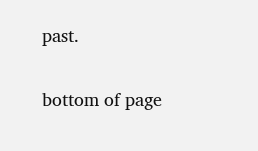past.

bottom of page